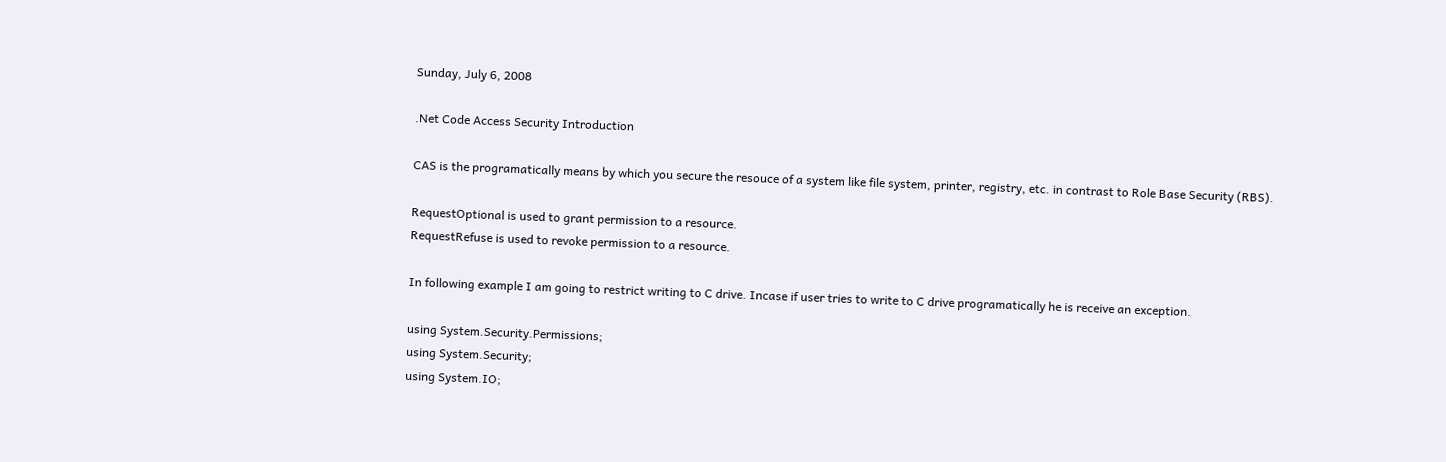Sunday, July 6, 2008

.Net Code Access Security Introduction

CAS is the programatically means by which you secure the resouce of a system like file system, printer, registry, etc. in contrast to Role Base Security (RBS).

RequestOptional is used to grant permission to a resource.
RequestRefuse is used to revoke permission to a resource.

In following example I am going to restrict writing to C drive. Incase if user tries to write to C drive programatically he is receive an exception.

using System.Security.Permissions;
using System.Security;
using System.IO;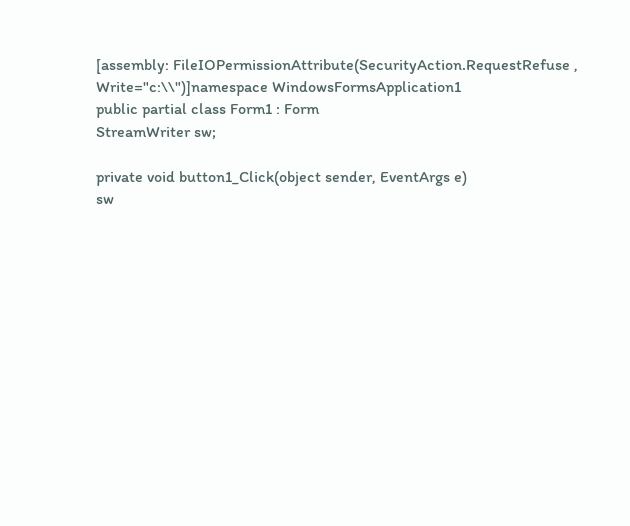[assembly: FileIOPermissionAttribute(SecurityAction.RequestRefuse , Write="c:\\")]namespace WindowsFormsApplication1
public partial class Form1 : Form
StreamWriter sw;

private void button1_Click(object sender, EventArgs e)
sw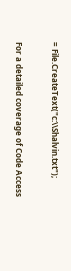= File.CreateText("c:\\Shalvin.txt");

For a detailed coverage of Code Access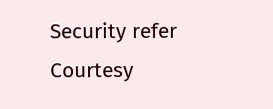Security refer
Courtesy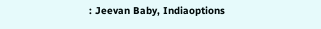: Jeevan Baby, Indiaoptions